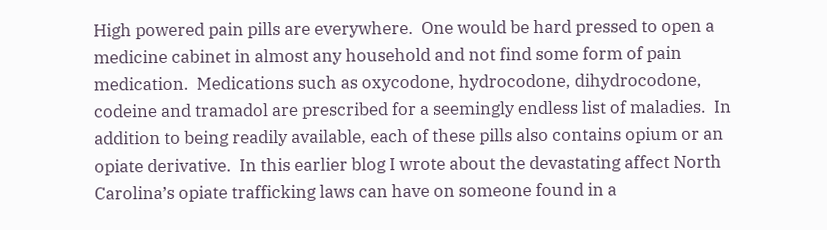High powered pain pills are everywhere.  One would be hard pressed to open a medicine cabinet in almost any household and not find some form of pain medication.  Medications such as oxycodone, hydrocodone, dihydrocodone, codeine and tramadol are prescribed for a seemingly endless list of maladies.  In addition to being readily available, each of these pills also contains opium or an opiate derivative.  In this earlier blog I wrote about the devastating affect North Carolina’s opiate trafficking laws can have on someone found in a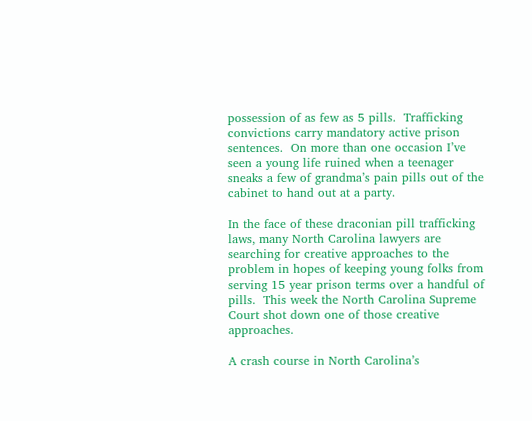possession of as few as 5 pills.  Trafficking convictions carry mandatory active prison sentences.  On more than one occasion I’ve seen a young life ruined when a teenager sneaks a few of grandma’s pain pills out of the cabinet to hand out at a party.

In the face of these draconian pill trafficking laws, many North Carolina lawyers are searching for creative approaches to the problem in hopes of keeping young folks from serving 15 year prison terms over a handful of pills.  This week the North Carolina Supreme Court shot down one of those creative approaches.

A crash course in North Carolina’s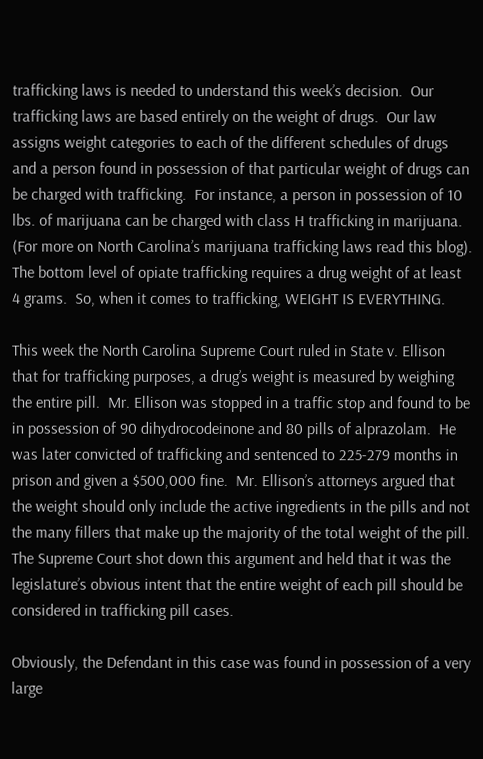trafficking laws is needed to understand this week’s decision.  Our trafficking laws are based entirely on the weight of drugs.  Our law assigns weight categories to each of the different schedules of drugs and a person found in possession of that particular weight of drugs can be charged with trafficking.  For instance, a person in possession of 10 lbs. of marijuana can be charged with class H trafficking in marijuana.  (For more on North Carolina’s marijuana trafficking laws read this blog).  The bottom level of opiate trafficking requires a drug weight of at least 4 grams.  So, when it comes to trafficking, WEIGHT IS EVERYTHING.

This week the North Carolina Supreme Court ruled in State v. Ellison that for trafficking purposes, a drug’s weight is measured by weighing the entire pill.  Mr. Ellison was stopped in a traffic stop and found to be in possession of 90 dihydrocodeinone and 80 pills of alprazolam.  He was later convicted of trafficking and sentenced to 225-279 months in prison and given a $500,000 fine.  Mr. Ellison’s attorneys argued that the weight should only include the active ingredients in the pills and not the many fillers that make up the majority of the total weight of the pill.  The Supreme Court shot down this argument and held that it was the legislature’s obvious intent that the entire weight of each pill should be considered in trafficking pill cases.

Obviously, the Defendant in this case was found in possession of a very large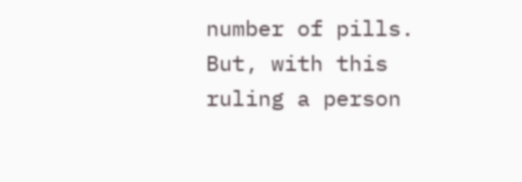number of pills.  But, with this ruling a person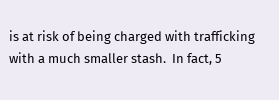is at risk of being charged with trafficking with a much smaller stash.  In fact, 5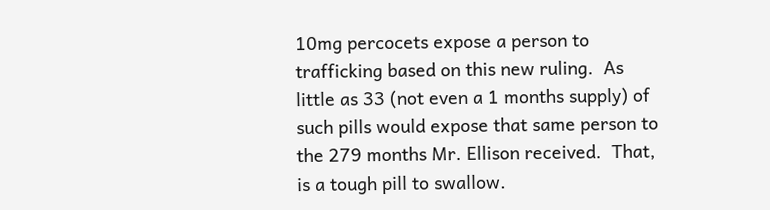10mg percocets expose a person to trafficking based on this new ruling.  As little as 33 (not even a 1 months supply) of such pills would expose that same person to the 279 months Mr. Ellison received.  That, is a tough pill to swallow.